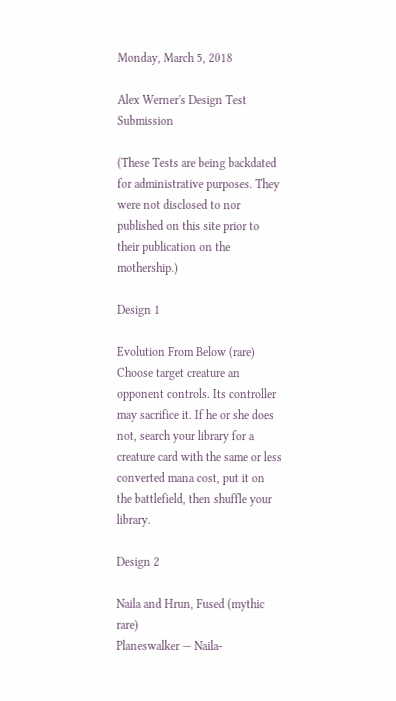Monday, March 5, 2018

Alex Werner's Design Test Submission

(These Tests are being backdated for administrative purposes. They were not disclosed to nor published on this site prior to their publication on the mothership.)

Design 1

Evolution From Below (rare)
Choose target creature an opponent controls. Its controller may sacrifice it. If he or she does not, search your library for a creature card with the same or less converted mana cost, put it on the battlefield, then shuffle your library.

Design 2

Naila and Hrun, Fused (mythic rare)
Planeswalker — Naila-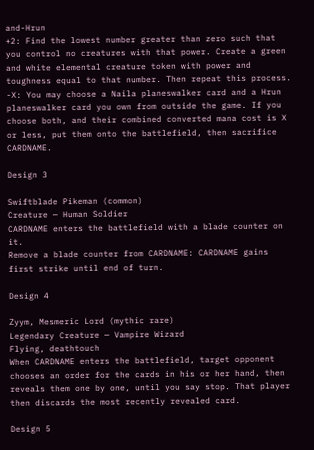and-Hrun
+2: Find the lowest number greater than zero such that you control no creatures with that power. Create a green and white elemental creature token with power and toughness equal to that number. Then repeat this process.
-X: You may choose a Naila planeswalker card and a Hrun planeswalker card you own from outside the game. If you choose both, and their combined converted mana cost is X or less, put them onto the battlefield, then sacrifice CARDNAME.

Design 3

Swiftblade Pikeman (common)
Creature — Human Soldier
CARDNAME enters the battlefield with a blade counter on it.
Remove a blade counter from CARDNAME: CARDNAME gains first strike until end of turn.

Design 4

Zyym, Mesmeric Lord (mythic rare)
Legendary Creature — Vampire Wizard
Flying, deathtouch
When CARDNAME enters the battlefield, target opponent chooses an order for the cards in his or her hand, then reveals them one by one, until you say stop. That player then discards the most recently revealed card.

Design 5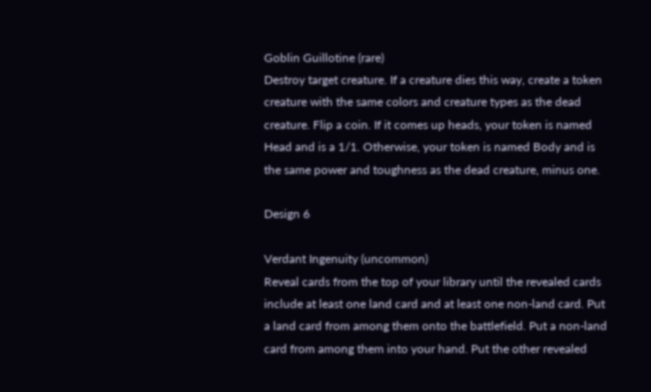Goblin Guillotine (rare)
Destroy target creature. If a creature dies this way, create a token creature with the same colors and creature types as the dead creature. Flip a coin. If it comes up heads, your token is named Head and is a 1/1. Otherwise, your token is named Body and is the same power and toughness as the dead creature, minus one.

Design 6

Verdant Ingenuity (uncommon)
Reveal cards from the top of your library until the revealed cards include at least one land card and at least one non-land card. Put a land card from among them onto the battlefield. Put a non-land card from among them into your hand. Put the other revealed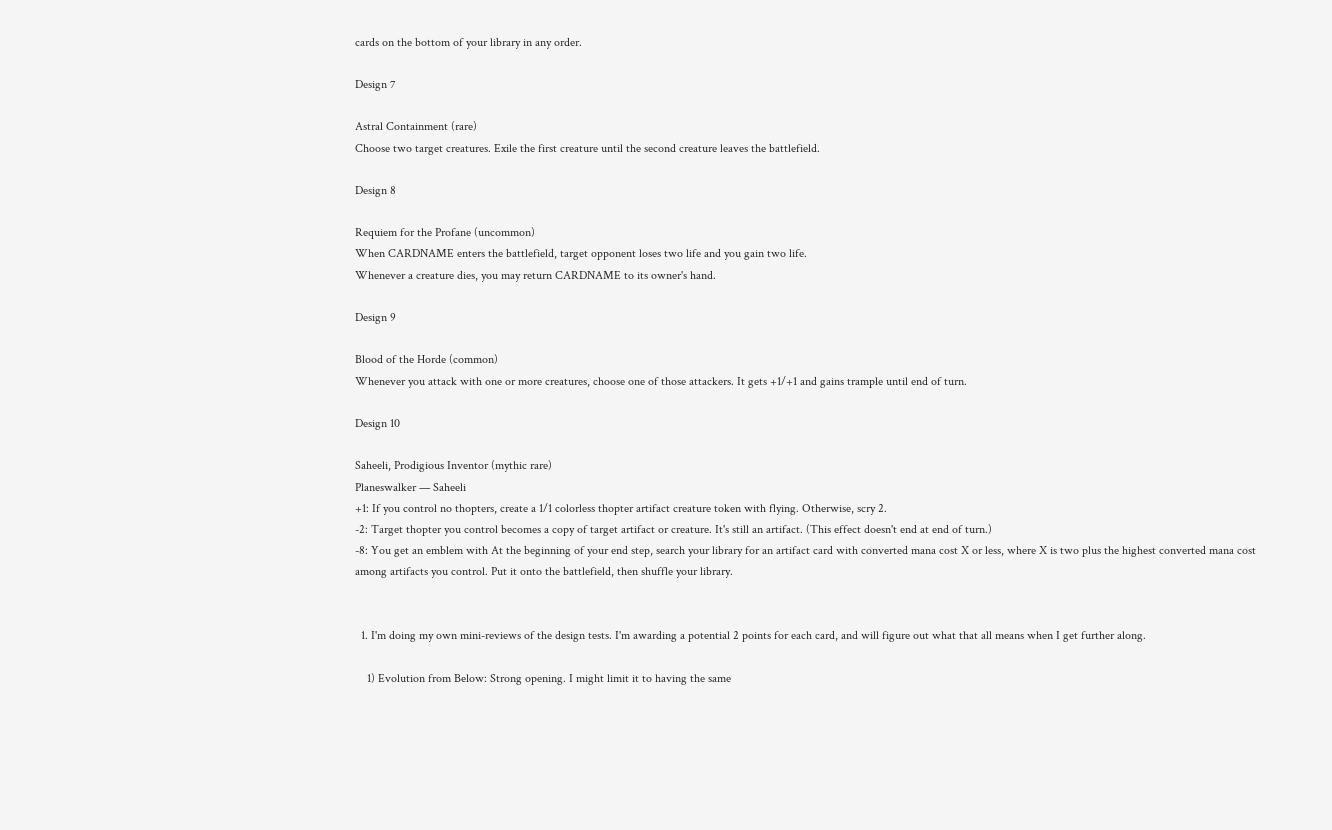cards on the bottom of your library in any order.

Design 7

Astral Containment (rare)
Choose two target creatures. Exile the first creature until the second creature leaves the battlefield.

Design 8

Requiem for the Profane (uncommon)
When CARDNAME enters the battlefield, target opponent loses two life and you gain two life.
Whenever a creature dies, you may return CARDNAME to its owner's hand.

Design 9

Blood of the Horde (common)
Whenever you attack with one or more creatures, choose one of those attackers. It gets +1/+1 and gains trample until end of turn.

Design 10

Saheeli, Prodigious Inventor (mythic rare)
Planeswalker — Saheeli
+1: If you control no thopters, create a 1/1 colorless thopter artifact creature token with flying. Otherwise, scry 2.
-2: Target thopter you control becomes a copy of target artifact or creature. It's still an artifact. (This effect doesn't end at end of turn.)
-8: You get an emblem with At the beginning of your end step, search your library for an artifact card with converted mana cost X or less, where X is two plus the highest converted mana cost among artifacts you control. Put it onto the battlefield, then shuffle your library.


  1. I'm doing my own mini-reviews of the design tests. I'm awarding a potential 2 points for each card, and will figure out what that all means when I get further along.

    1) Evolution from Below: Strong opening. I might limit it to having the same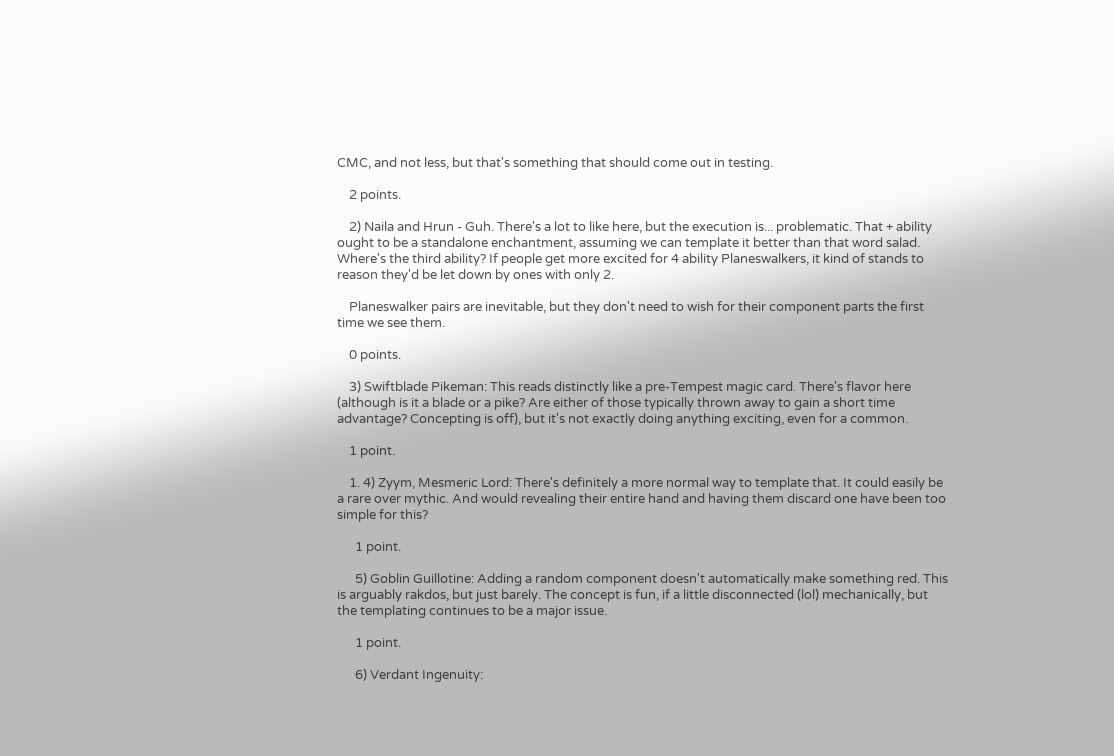CMC, and not less, but that's something that should come out in testing.

    2 points.

    2) Naila and Hrun - Guh. There's a lot to like here, but the execution is... problematic. That + ability ought to be a standalone enchantment, assuming we can template it better than that word salad. Where's the third ability? If people get more excited for 4 ability Planeswalkers, it kind of stands to reason they'd be let down by ones with only 2.

    Planeswalker pairs are inevitable, but they don't need to wish for their component parts the first time we see them.

    0 points.

    3) Swiftblade Pikeman: This reads distinctly like a pre-Tempest magic card. There's flavor here (although is it a blade or a pike? Are either of those typically thrown away to gain a short time advantage? Concepting is off), but it's not exactly doing anything exciting, even for a common.

    1 point.

    1. 4) Zyym, Mesmeric Lord: There's definitely a more normal way to template that. It could easily be a rare over mythic. And would revealing their entire hand and having them discard one have been too simple for this?

      1 point.

      5) Goblin Guillotine: Adding a random component doesn't automatically make something red. This is arguably rakdos, but just barely. The concept is fun, if a little disconnected (lol) mechanically, but the templating continues to be a major issue.

      1 point.

      6) Verdant Ingenuity: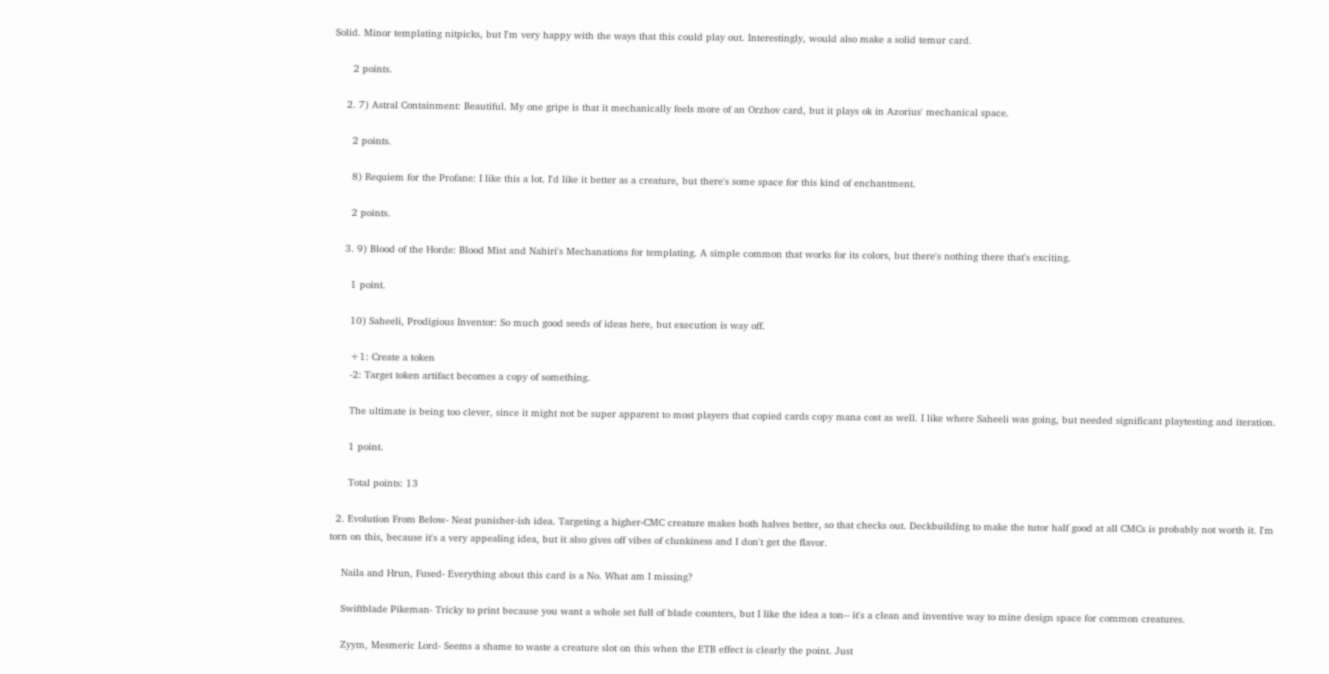Solid. Minor templating nitpicks, but I'm very happy with the ways that this could play out. Interestingly, would also make a solid temur card.

      2 points.

    2. 7) Astral Containment: Beautiful. My one gripe is that it mechanically feels more of an Orzhov card, but it plays ok in Azorius' mechanical space.

      2 points.

      8) Requiem for the Profane: I like this a lot. I'd like it better as a creature, but there's some space for this kind of enchantment.

      2 points.

    3. 9) Blood of the Horde: Blood Mist and Nahiri's Mechanations for templating. A simple common that works for its colors, but there's nothing there that's exciting.

      1 point.

      10) Saheeli, Prodigious Inventor: So much good seeds of ideas here, but execution is way off.

      +1: Create a token
      -2: Target token artifact becomes a copy of something.

      The ultimate is being too clever, since it might not be super apparent to most players that copied cards copy mana cost as well. I like where Saheeli was going, but needed significant playtesting and iteration.

      1 point.

      Total points: 13

  2. Evolution From Below- Neat punisher-ish idea. Targeting a higher-CMC creature makes both halves better, so that checks out. Deckbuilding to make the tutor half good at all CMCs is probably not worth it. I'm torn on this, because it's a very appealing idea, but it also gives off vibes of clunkiness and I don't get the flavor.

    Naila and Hrun, Fused- Everything about this card is a No. What am I missing?

    Swiftblade Pikeman- Tricky to print because you want a whole set full of blade counters, but I like the idea a ton-- it's a clean and inventive way to mine design space for common creatures.

    Zyym, Mesmeric Lord- Seems a shame to waste a creature slot on this when the ETB effect is clearly the point. Just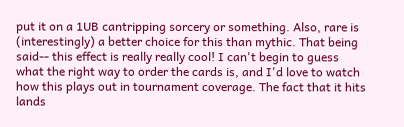put it on a 1UB cantripping sorcery or something. Also, rare is (interestingly) a better choice for this than mythic. That being said-- this effect is really really cool! I can't begin to guess what the right way to order the cards is, and I'd love to watch how this plays out in tournament coverage. The fact that it hits lands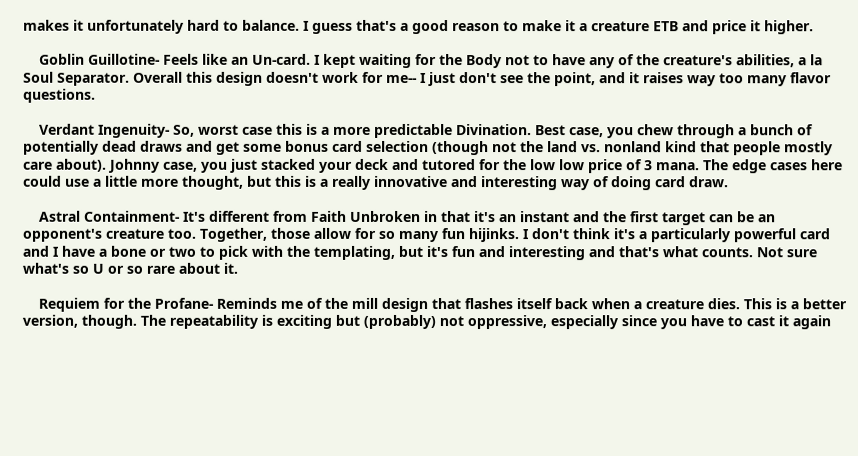makes it unfortunately hard to balance. I guess that's a good reason to make it a creature ETB and price it higher.

    Goblin Guillotine- Feels like an Un-card. I kept waiting for the Body not to have any of the creature's abilities, a la Soul Separator. Overall this design doesn't work for me-- I just don't see the point, and it raises way too many flavor questions.

    Verdant Ingenuity- So, worst case this is a more predictable Divination. Best case, you chew through a bunch of potentially dead draws and get some bonus card selection (though not the land vs. nonland kind that people mostly care about). Johnny case, you just stacked your deck and tutored for the low low price of 3 mana. The edge cases here could use a little more thought, but this is a really innovative and interesting way of doing card draw.

    Astral Containment- It's different from Faith Unbroken in that it's an instant and the first target can be an opponent's creature too. Together, those allow for so many fun hijinks. I don't think it's a particularly powerful card and I have a bone or two to pick with the templating, but it's fun and interesting and that's what counts. Not sure what's so U or so rare about it.

    Requiem for the Profane- Reminds me of the mill design that flashes itself back when a creature dies. This is a better version, though. The repeatability is exciting but (probably) not oppressive, especially since you have to cast it again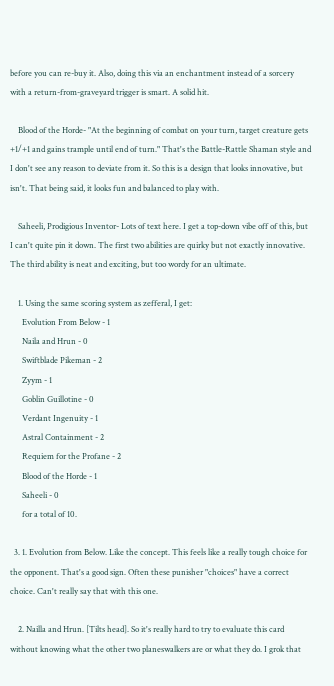before you can re-buy it. Also, doing this via an enchantment instead of a sorcery with a return-from-graveyard trigger is smart. A solid hit.

    Blood of the Horde- "At the beginning of combat on your turn, target creature gets +1/+1 and gains trample until end of turn." That's the Battle-Rattle Shaman style and I don't see any reason to deviate from it. So this is a design that looks innovative, but isn't. That being said, it looks fun and balanced to play with.

    Saheeli, Prodigious Inventor- Lots of text here. I get a top-down vibe off of this, but I can't quite pin it down. The first two abilities are quirky but not exactly innovative. The third ability is neat and exciting, but too wordy for an ultimate.

    1. Using the same scoring system as zefferal, I get:
      Evolution From Below - 1
      Naila and Hrun - 0
      Swiftblade Pikeman - 2
      Zyym - 1
      Goblin Guillotine - 0
      Verdant Ingenuity - 1
      Astral Containment - 2
      Requiem for the Profane - 2
      Blood of the Horde - 1
      Saheeli - 0
      for a total of 10.

  3. 1. Evolution from Below. Like the concept. This feels like a really tough choice for the opponent. That's a good sign. Often these punisher "choices" have a correct choice. Can't really say that with this one.

    2. Nailla and Hrun. [Tilts head]. So it's really hard to try to evaluate this card without knowing what the other two planeswalkers are or what they do. I grok that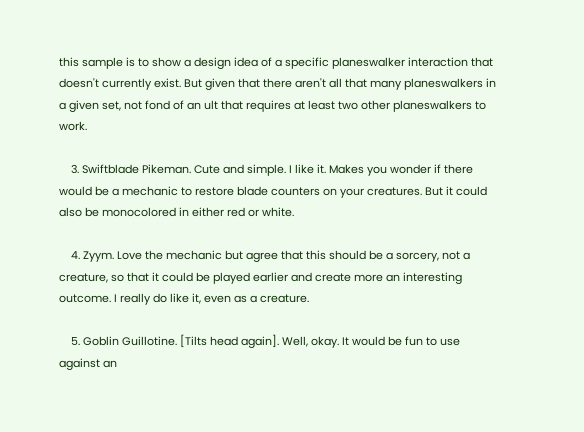this sample is to show a design idea of a specific planeswalker interaction that doesn't currently exist. But given that there aren't all that many planeswalkers in a given set, not fond of an ult that requires at least two other planeswalkers to work.

    3. Swiftblade Pikeman. Cute and simple. I like it. Makes you wonder if there would be a mechanic to restore blade counters on your creatures. But it could also be monocolored in either red or white.

    4. Zyym. Love the mechanic but agree that this should be a sorcery, not a creature, so that it could be played earlier and create more an interesting outcome. I really do like it, even as a creature.

    5. Goblin Guillotine. [Tilts head again]. Well, okay. It would be fun to use against an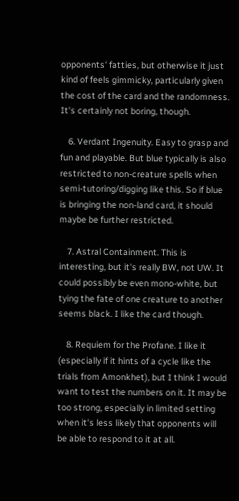opponents' fatties, but otherwise it just kind of feels gimmicky, particularly given the cost of the card and the randomness. It's certainly not boring, though.

    6. Verdant Ingenuity. Easy to grasp and fun and playable. But blue typically is also restricted to non-creature spells when semi-tutoring/digging like this. So if blue is bringing the non-land card, it should maybe be further restricted.

    7. Astral Containment. This is interesting, but it's really BW, not UW. It could possibly be even mono-white, but tying the fate of one creature to another seems black. I like the card though.

    8. Requiem for the Profane. I like it (especially if it hints of a cycle like the trials from Amonkhet), but I think I would want to test the numbers on it. It may be too strong, especially in limited setting when it's less likely that opponents will be able to respond to it at all.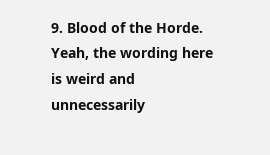9. Blood of the Horde. Yeah, the wording here is weird and unnecessarily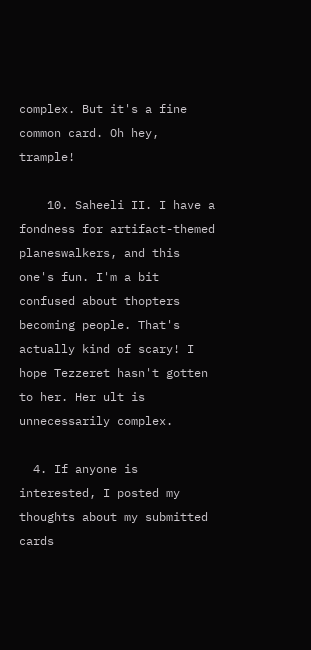complex. But it's a fine common card. Oh hey, trample!

    10. Saheeli II. I have a fondness for artifact-themed planeswalkers, and this one's fun. I'm a bit confused about thopters becoming people. That's actually kind of scary! I hope Tezzeret hasn't gotten to her. Her ult is unnecessarily complex.

  4. If anyone is interested, I posted my thoughts about my submitted cards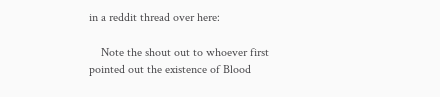in a reddit thread over here:

    Note the shout out to whoever first pointed out the existence of Blood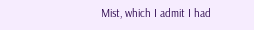Mist, which I admit I had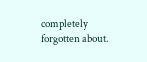completely forgotten about.